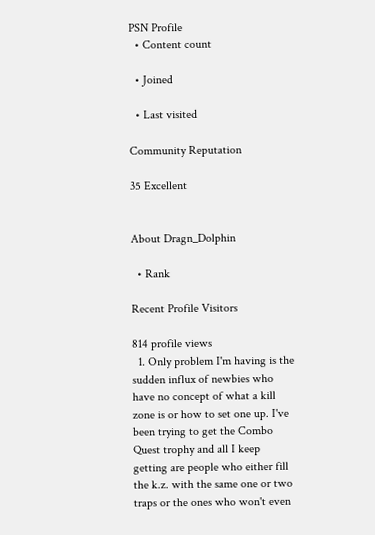PSN Profile
  • Content count

  • Joined

  • Last visited

Community Reputation

35 Excellent


About Dragn_Dolphin

  • Rank

Recent Profile Visitors

814 profile views
  1. Only problem I'm having is the sudden influx of newbies who have no concept of what a kill zone is or how to set one up. I've been trying to get the Combo Quest trophy and all I keep getting are people who either fill the k.z. with the same one or two traps or the ones who won't even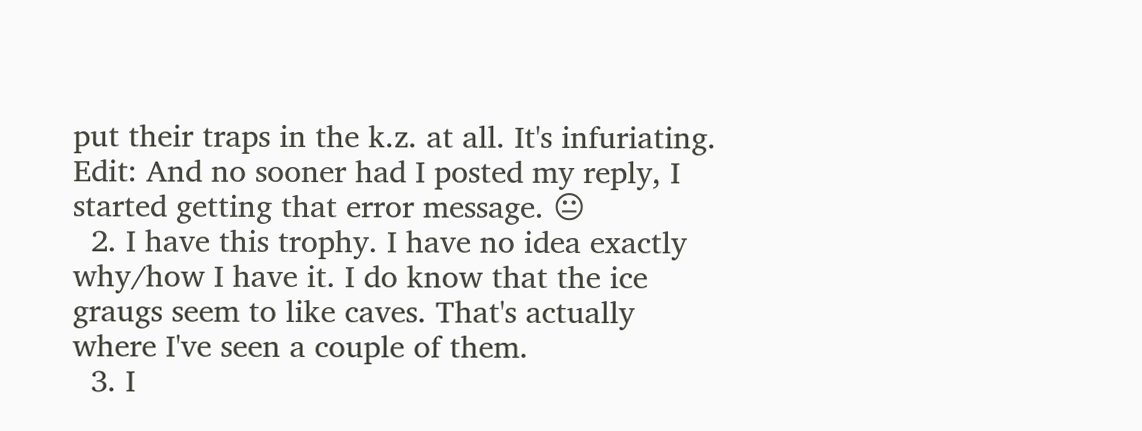put their traps in the k.z. at all. It's infuriating. Edit: And no sooner had I posted my reply, I started getting that error message. 😐
  2. I have this trophy. I have no idea exactly why/how I have it. I do know that the ice graugs seem to like caves. That's actually where I've seen a couple of them.
  3. I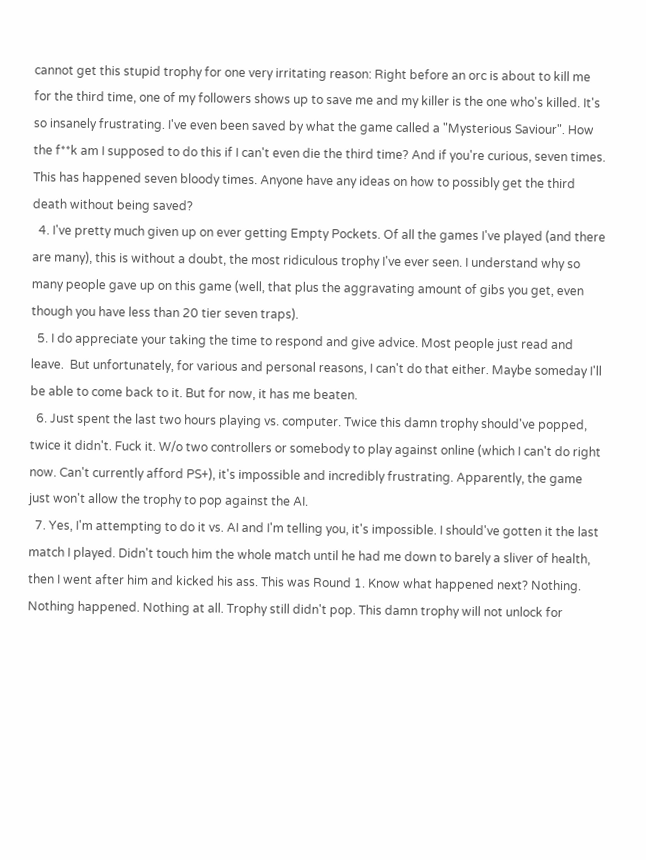cannot get this stupid trophy for one very irritating reason: Right before an orc is about to kill me for the third time, one of my followers shows up to save me and my killer is the one who's killed. It's so insanely frustrating. I've even been saved by what the game called a "Mysterious Saviour". How the f**k am I supposed to do this if I can't even die the third time? And if you're curious, seven times. This has happened seven bloody times. Anyone have any ideas on how to possibly get the third death without being saved?
  4. I've pretty much given up on ever getting Empty Pockets. Of all the games I've played (and there are many), this is without a doubt, the most ridiculous trophy I've ever seen. I understand why so many people gave up on this game (well, that plus the aggravating amount of gibs you get, even though you have less than 20 tier seven traps).
  5. I do appreciate your taking the time to respond and give advice. Most people just read and leave.  But unfortunately, for various and personal reasons, I can't do that either. Maybe someday I'll be able to come back to it. But for now, it has me beaten.
  6. Just spent the last two hours playing vs. computer. Twice this damn trophy should've popped, twice it didn't. Fuck it. W/o two controllers or somebody to play against online (which I can't do right now. Can't currently afford PS+), it's impossible and incredibly frustrating. Apparently, the game just won't allow the trophy to pop against the AI.
  7. Yes, I'm attempting to do it vs. AI and I'm telling you, it's impossible. I should've gotten it the last match I played. Didn't touch him the whole match until he had me down to barely a sliver of health, then I went after him and kicked his ass. This was Round 1. Know what happened next? Nothing. Nothing happened. Nothing at all. Trophy still didn't pop. This damn trophy will not unlock for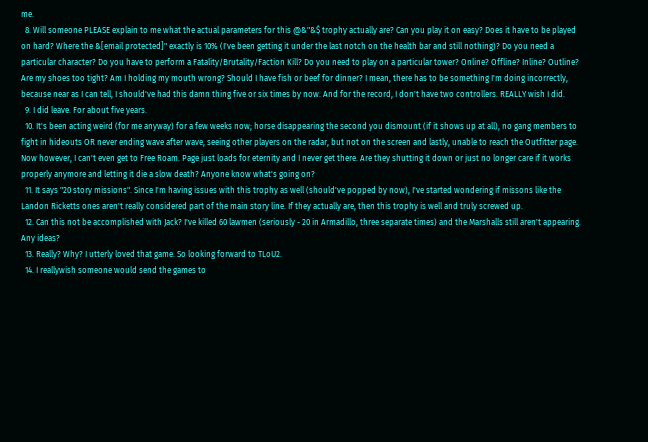me.
  8. Will someone PLEASE explain to me what the actual parameters for this @&"&$ trophy actually are? Can you play it on easy? Does it have to be played on hard? Where the &[email protected]" exactly is 10% (I've been getting it under the last notch on the health bar and still nothing)? Do you need a particular character? Do you have to perform a Fatality/Brutality/Faction Kill? Do you need to play on a particular tower? Online? Offline? Inline? Outline? Are my shoes too tight? Am I holding my mouth wrong? Should I have fish or beef for dinner? I mean, there has to be something I'm doing incorrectly, because near as I can tell, I should've had this damn thing five or six times by now. And for the record, I don't have two controllers. REALLY wish I did.
  9. I did leave. For about five years.
  10. It's been acting weird (for me anyway) for a few weeks now; horse disappearing the second you dismount (if it shows up at all), no gang members to fight in hideouts OR never ending wave after wave, seeing other players on the radar, but not on the screen and lastly, unable to reach the Outfitter page. Now however, I can't even get to Free Roam. Page just loads for eternity and I never get there. Are they shutting it down or just no longer care if it works properly anymore and letting it die a slow death? Anyone know what's going on?
  11. It says "20 story missions". Since I'm having issues with this trophy as well (should've popped by now), I've started wondering if missons like the Landon Ricketts ones aren't really considered part of the main story line. If they actually are, then this trophy is well and truly screwed up.
  12. Can this not be accomplished with Jack? I've killed 60 lawmen (seriously - 20 in Armadillo, three separate times) and the Marshalls still aren't appearing. Any ideas?
  13. Really? Why? I utterly loved that game. So looking forward to TLoU2.
  14. I reallywish someone would send the games to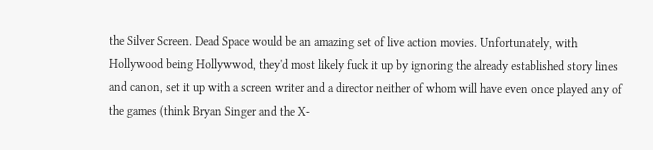the Silver Screen. Dead Space would be an amazing set of live action movies. Unfortunately, with Hollywood being Hollywwod, they'd most likely fuck it up by ignoring the already established story lines and canon, set it up with a screen writer and a director neither of whom will have even once played any of the games (think Bryan Singer and the X-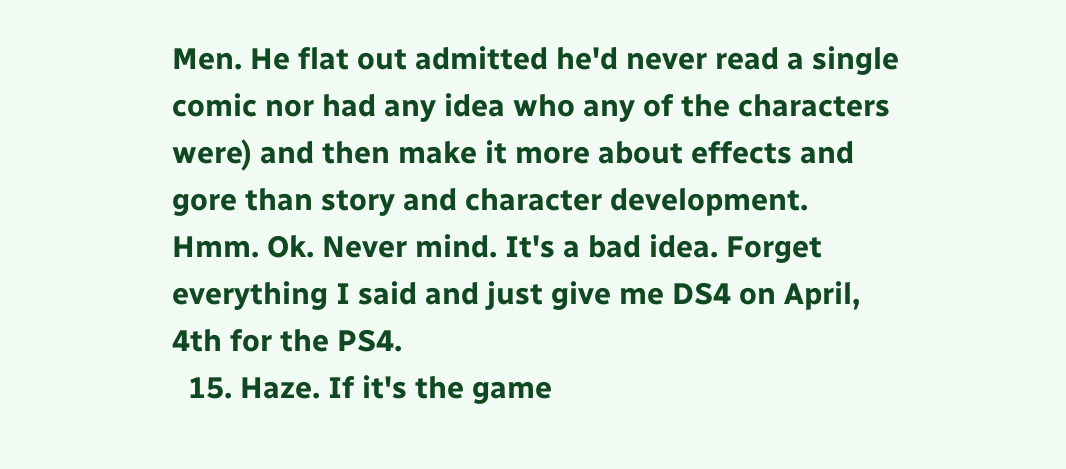Men. He flat out admitted he'd never read a single comic nor had any idea who any of the characters were) and then make it more about effects and gore than story and character development. Hmm. Ok. Never mind. It's a bad idea. Forget everything I said and just give me DS4 on April, 4th for the PS4.
  15. Haze. If it's the game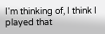I'm thinking of, I think I played that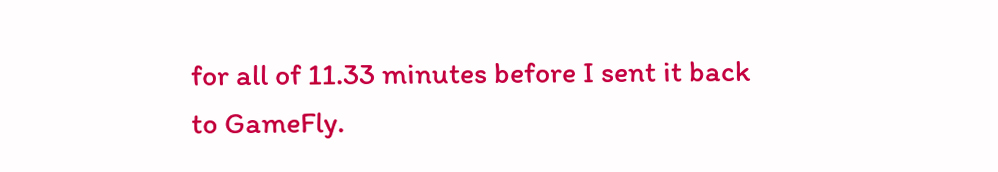for all of 11.33 minutes before I sent it back to GameFly.